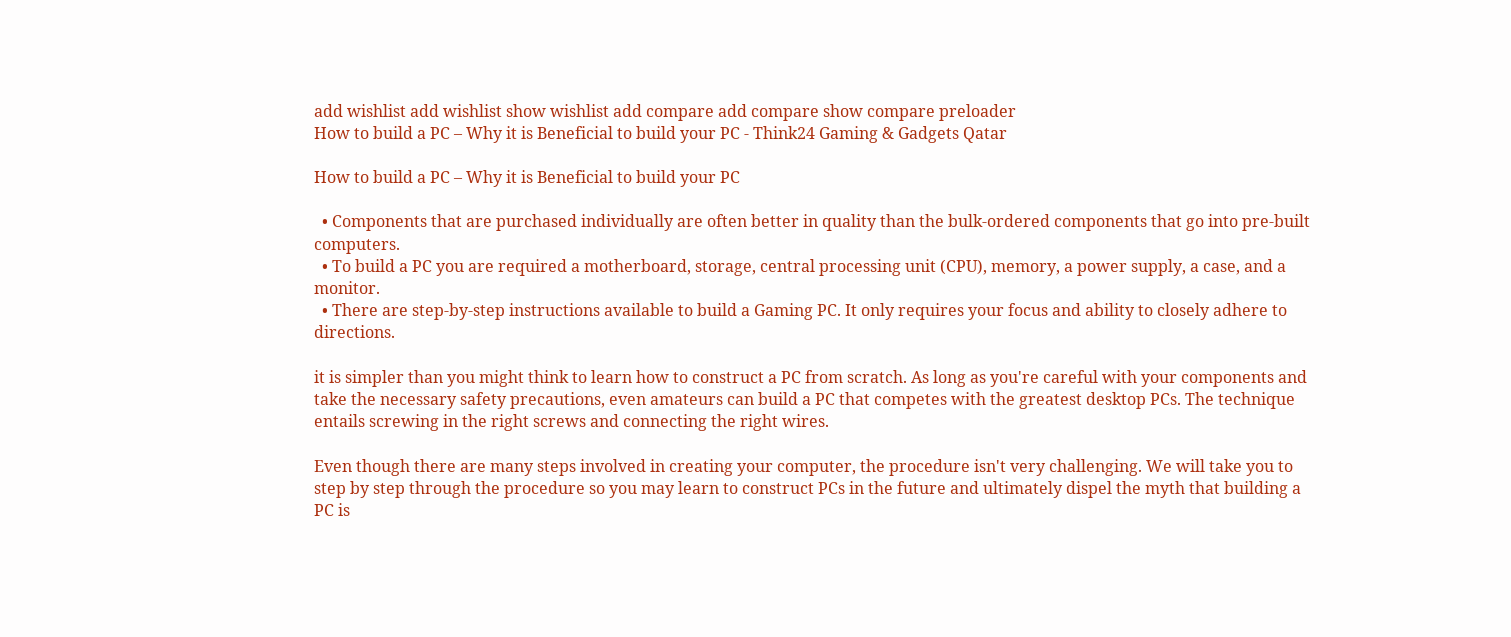add wishlist add wishlist show wishlist add compare add compare show compare preloader
How to build a PC – Why it is Beneficial to build your PC - Think24 Gaming & Gadgets Qatar

How to build a PC – Why it is Beneficial to build your PC

  • Components that are purchased individually are often better in quality than the bulk-ordered components that go into pre-built computers.
  • To build a PC you are required a motherboard, storage, central processing unit (CPU), memory, a power supply, a case, and a monitor.
  • There are step-by-step instructions available to build a Gaming PC. It only requires your focus and ability to closely adhere to directions.

it is simpler than you might think to learn how to construct a PC from scratch. As long as you're careful with your components and take the necessary safety precautions, even amateurs can build a PC that competes with the greatest desktop PCs. The technique entails screwing in the right screws and connecting the right wires.

Even though there are many steps involved in creating your computer, the procedure isn't very challenging. We will take you to step by step through the procedure so you may learn to construct PCs in the future and ultimately dispel the myth that building a PC is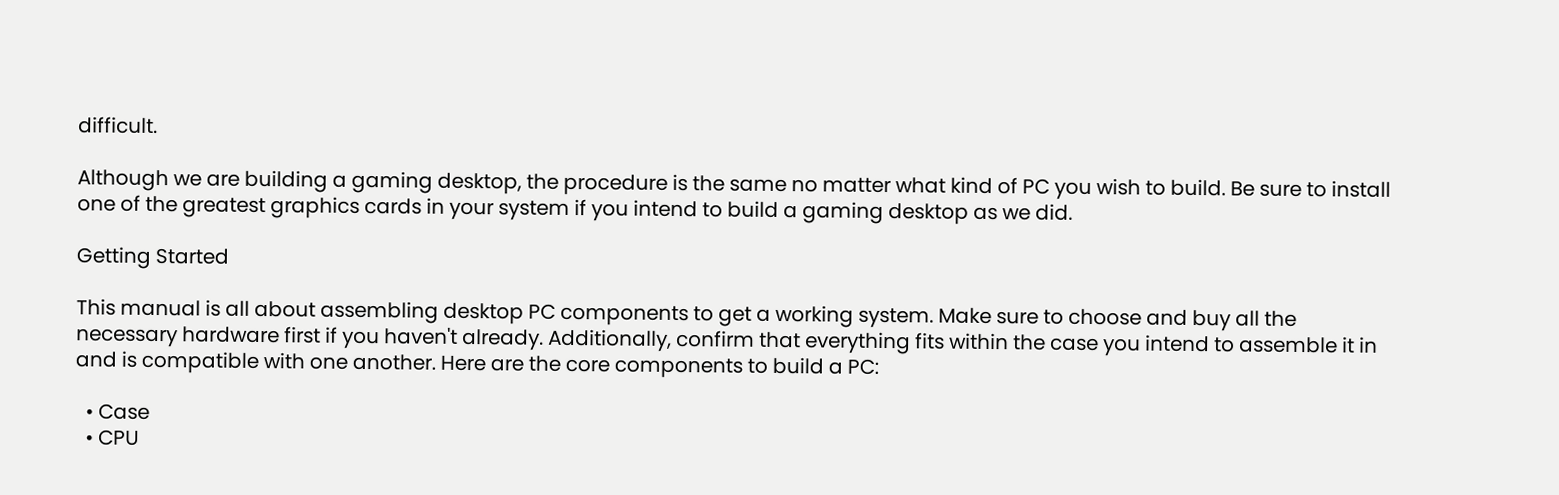difficult.

Although we are building a gaming desktop, the procedure is the same no matter what kind of PC you wish to build. Be sure to install one of the greatest graphics cards in your system if you intend to build a gaming desktop as we did.

Getting Started

This manual is all about assembling desktop PC components to get a working system. Make sure to choose and buy all the necessary hardware first if you haven't already. Additionally, confirm that everything fits within the case you intend to assemble it in and is compatible with one another. Here are the core components to build a PC:

  • Case
  • CPU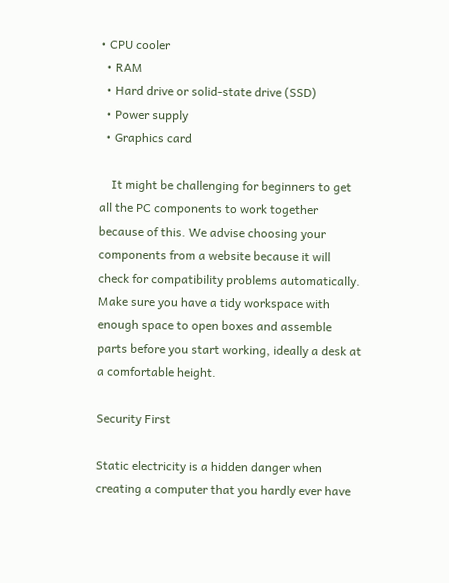• CPU cooler
  • RAM
  • Hard drive or solid-state drive (SSD)
  • Power supply
  • Graphics card

    It might be challenging for beginners to get all the PC components to work together because of this. We advise choosing your components from a website because it will check for compatibility problems automatically. Make sure you have a tidy workspace with enough space to open boxes and assemble parts before you start working, ideally a desk at a comfortable height.

Security First

Static electricity is a hidden danger when creating a computer that you hardly ever have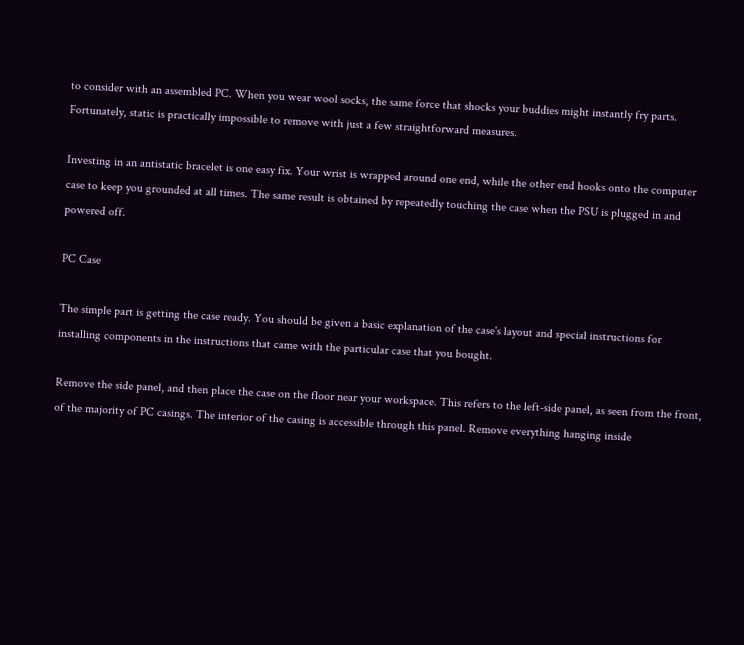to consider with an assembled PC. When you wear wool socks, the same force that shocks your buddies might instantly fry parts. Fortunately, static is practically impossible to remove with just a few straightforward measures.

Investing in an antistatic bracelet is one easy fix. Your wrist is wrapped around one end, while the other end hooks onto the computer case to keep you grounded at all times. The same result is obtained by repeatedly touching the case when the PSU is plugged in and powered off.

PC Case

The simple part is getting the case ready. You should be given a basic explanation of the case's layout and special instructions for installing components in the instructions that came with the particular case that you bought.

Remove the side panel, and then place the case on the floor near your workspace. This refers to the left-side panel, as seen from the front, of the majority of PC casings. The interior of the casing is accessible through this panel. Remove everything hanging inside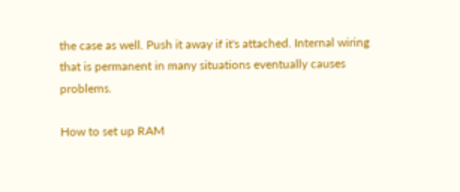the case as well. Push it away if it's attached. Internal wiring that is permanent in many situations eventually causes problems.

How to set up RAM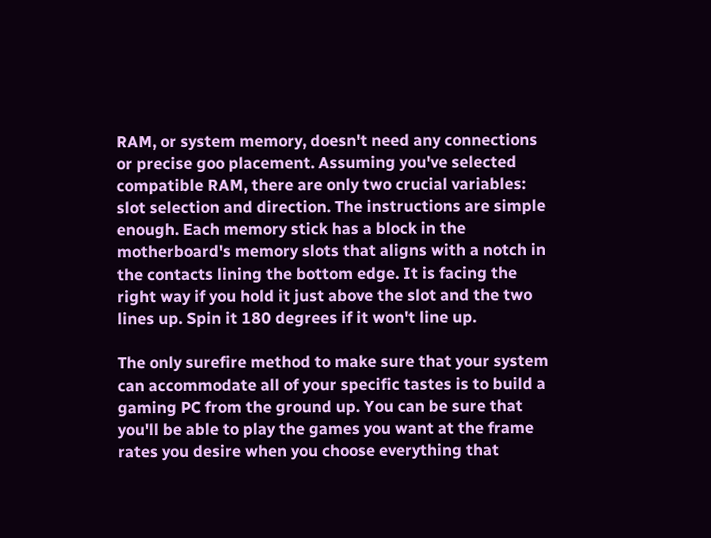RAM, or system memory, doesn't need any connections or precise goo placement. Assuming you've selected compatible RAM, there are only two crucial variables: slot selection and direction. The instructions are simple enough. Each memory stick has a block in the motherboard's memory slots that aligns with a notch in the contacts lining the bottom edge. It is facing the right way if you hold it just above the slot and the two lines up. Spin it 180 degrees if it won't line up.

The only surefire method to make sure that your system can accommodate all of your specific tastes is to build a gaming PC from the ground up. You can be sure that you'll be able to play the games you want at the frame rates you desire when you choose everything that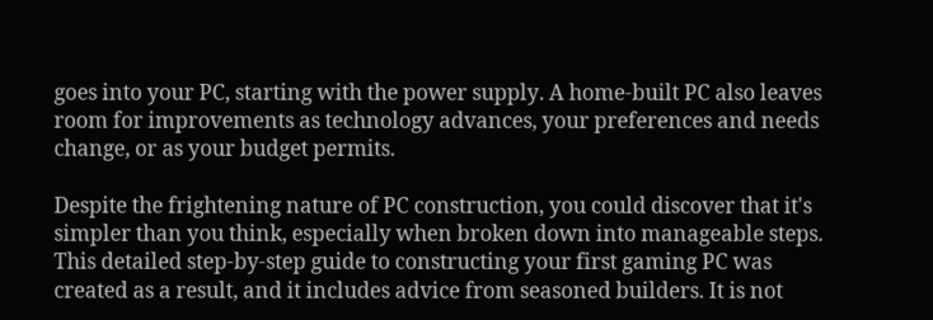goes into your PC, starting with the power supply. A home-built PC also leaves room for improvements as technology advances, your preferences and needs change, or as your budget permits.

Despite the frightening nature of PC construction, you could discover that it's simpler than you think, especially when broken down into manageable steps. This detailed step-by-step guide to constructing your first gaming PC was created as a result, and it includes advice from seasoned builders. It is not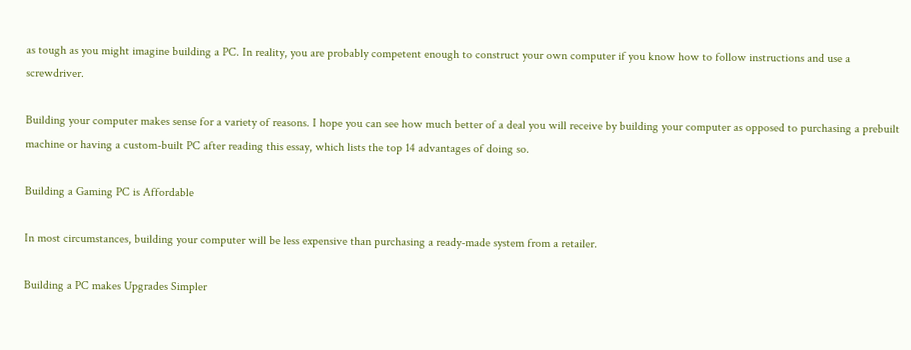as tough as you might imagine building a PC. In reality, you are probably competent enough to construct your own computer if you know how to follow instructions and use a screwdriver.

Building your computer makes sense for a variety of reasons. I hope you can see how much better of a deal you will receive by building your computer as opposed to purchasing a prebuilt machine or having a custom-built PC after reading this essay, which lists the top 14 advantages of doing so.

Building a Gaming PC is Affordable

In most circumstances, building your computer will be less expensive than purchasing a ready-made system from a retailer.

Building a PC makes Upgrades Simpler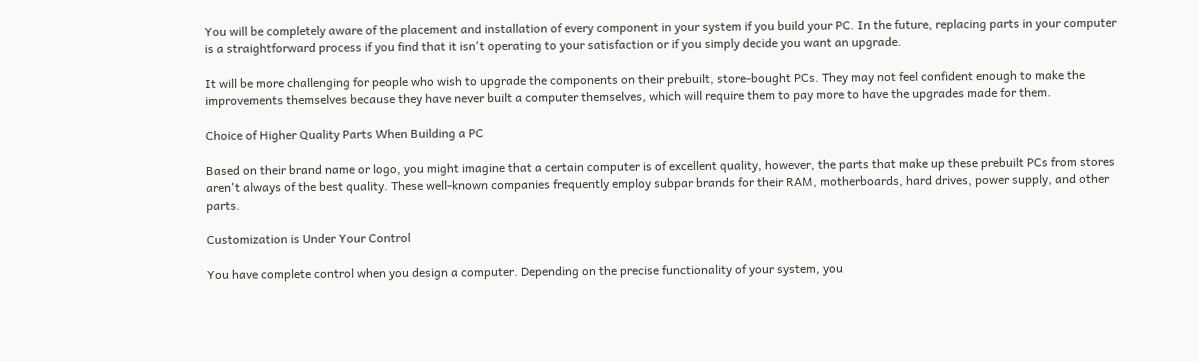You will be completely aware of the placement and installation of every component in your system if you build your PC. In the future, replacing parts in your computer is a straightforward process if you find that it isn't operating to your satisfaction or if you simply decide you want an upgrade.

It will be more challenging for people who wish to upgrade the components on their prebuilt, store-bought PCs. They may not feel confident enough to make the improvements themselves because they have never built a computer themselves, which will require them to pay more to have the upgrades made for them.

Choice of Higher Quality Parts When Building a PC

Based on their brand name or logo, you might imagine that a certain computer is of excellent quality, however, the parts that make up these prebuilt PCs from stores aren't always of the best quality. These well-known companies frequently employ subpar brands for their RAM, motherboards, hard drives, power supply, and other parts.

Customization is Under Your Control

You have complete control when you design a computer. Depending on the precise functionality of your system, you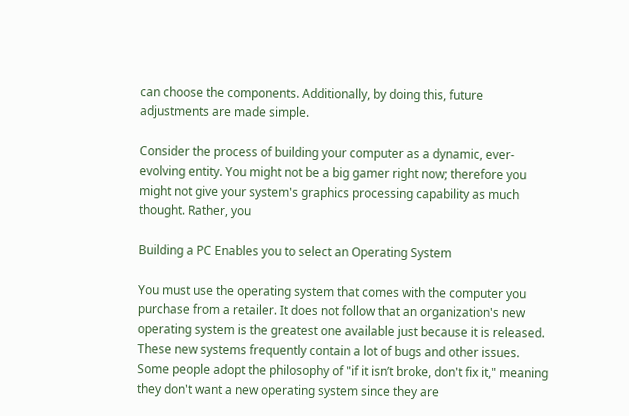can choose the components. Additionally, by doing this, future adjustments are made simple.

Consider the process of building your computer as a dynamic, ever-evolving entity. You might not be a big gamer right now; therefore you might not give your system's graphics processing capability as much thought. Rather, you

Building a PC Enables you to select an Operating System

You must use the operating system that comes with the computer you purchase from a retailer. It does not follow that an organization's new operating system is the greatest one available just because it is released. These new systems frequently contain a lot of bugs and other issues. Some people adopt the philosophy of "if it isn’t broke, don't fix it," meaning they don't want a new operating system since they are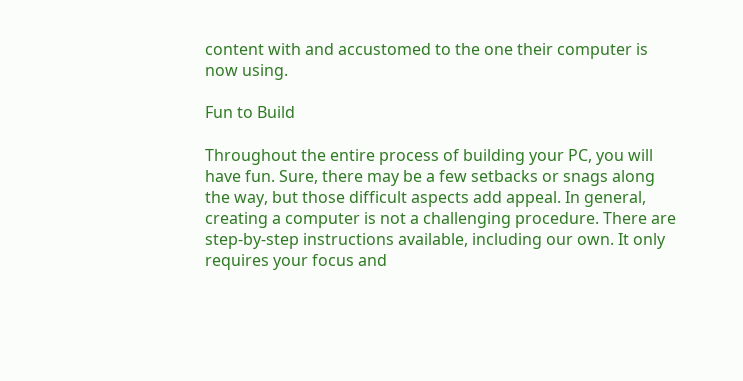content with and accustomed to the one their computer is now using.

Fun to Build

Throughout the entire process of building your PC, you will have fun. Sure, there may be a few setbacks or snags along the way, but those difficult aspects add appeal. In general, creating a computer is not a challenging procedure. There are step-by-step instructions available, including our own. It only requires your focus and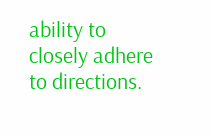ability to closely adhere to directions.